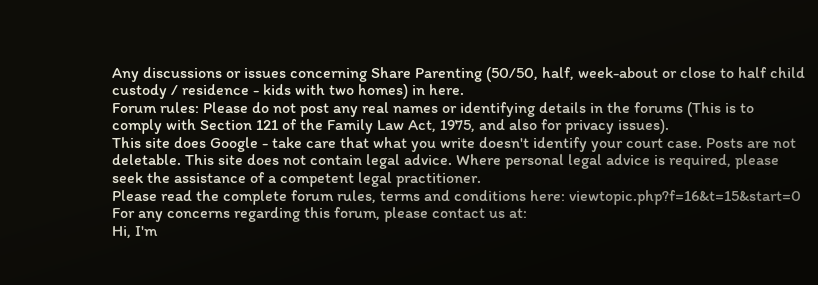Any discussions or issues concerning Share Parenting (50/50, half, week-about or close to half child custody / residence - kids with two homes) in here.
Forum rules: Please do not post any real names or identifying details in the forums (This is to comply with Section 121 of the Family Law Act, 1975, and also for privacy issues).
This site does Google - take care that what you write doesn't identify your court case. Posts are not deletable. This site does not contain legal advice. Where personal legal advice is required, please seek the assistance of a competent legal practitioner.
Please read the complete forum rules, terms and conditions here: viewtopic.php?f=16&t=15&start=0
For any concerns regarding this forum, please contact us at:
Hi, I'm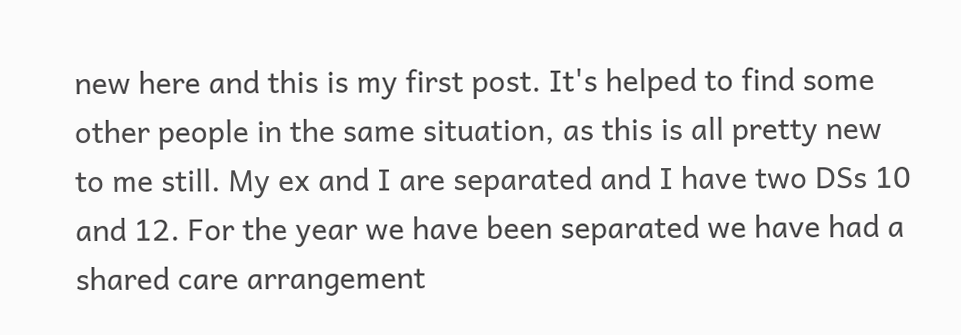new here and this is my first post. It's helped to find some other people in the same situation, as this is all pretty new to me still. My ex and I are separated and I have two DSs 10 and 12. For the year we have been separated we have had a shared care arrangement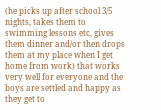(he picks up after school 3/5 nights, takes them to swimming lessons etc, gives them dinner and/or then drops them at my place when I get home from work) that works very well for everyone and the boys are settled and happy as they get to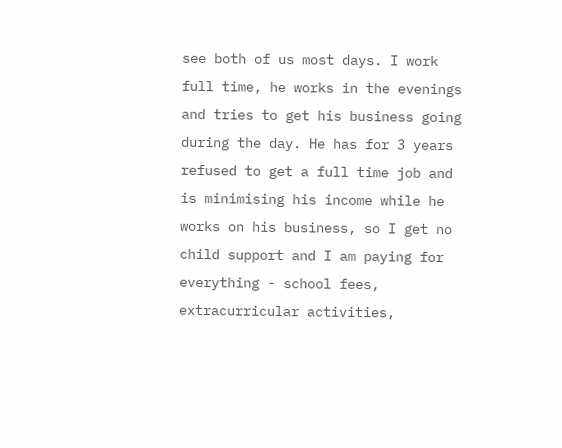see both of us most days. I work full time, he works in the evenings and tries to get his business going during the day. He has for 3 years refused to get a full time job and is minimising his income while he works on his business, so I get no child support and I am paying for everything - school fees, extracurricular activities,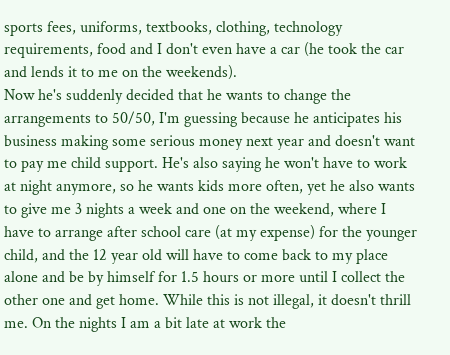sports fees, uniforms, textbooks, clothing, technology requirements, food and I don't even have a car (he took the car and lends it to me on the weekends).
Now he's suddenly decided that he wants to change the arrangements to 50/50, I'm guessing because he anticipates his business making some serious money next year and doesn't want to pay me child support. He's also saying he won't have to work at night anymore, so he wants kids more often, yet he also wants to give me 3 nights a week and one on the weekend, where I have to arrange after school care (at my expense) for the younger child, and the 12 year old will have to come back to my place alone and be by himself for 1.5 hours or more until I collect the other one and get home. While this is not illegal, it doesn't thrill me. On the nights I am a bit late at work the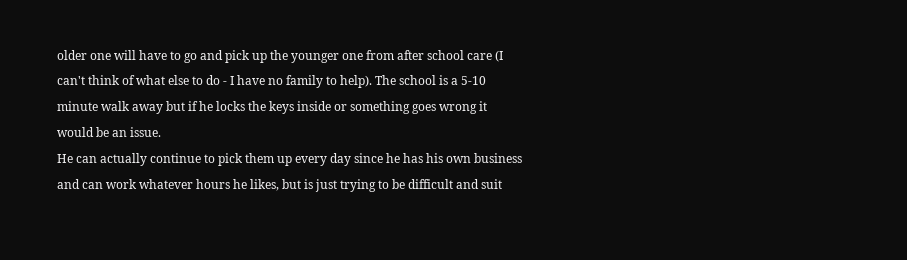older one will have to go and pick up the younger one from after school care (I can't think of what else to do - I have no family to help). The school is a 5-10 minute walk away but if he locks the keys inside or something goes wrong it would be an issue.
He can actually continue to pick them up every day since he has his own business and can work whatever hours he likes, but is just trying to be difficult and suit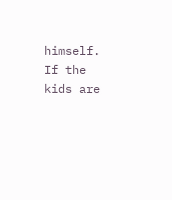himself.
If the kids are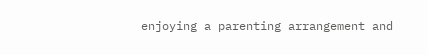enjoying a parenting arrangement and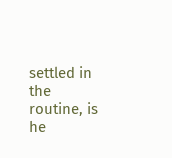settled in the routine, is he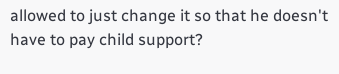allowed to just change it so that he doesn't have to pay child support?